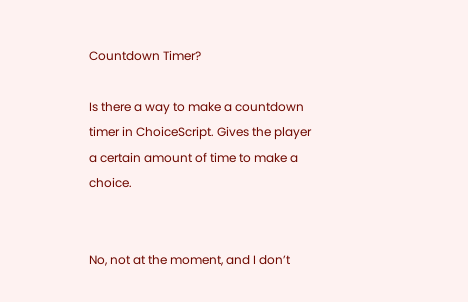Countdown Timer?

Is there a way to make a countdown timer in ChoiceScript. Gives the player a certain amount of time to make a choice.


No, not at the moment, and I don’t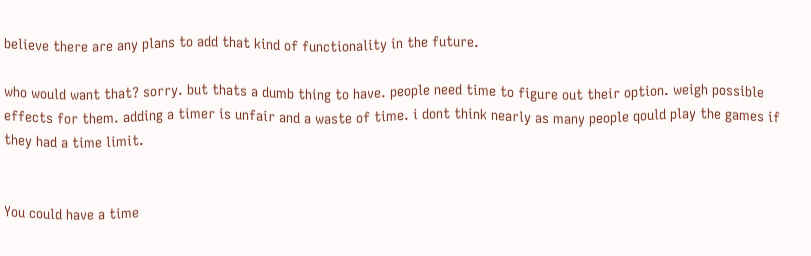believe there are any plans to add that kind of functionality in the future.

who would want that? sorry. but thats a dumb thing to have. people need time to figure out their option. weigh possible effects for them. adding a timer is unfair and a waste of time. i dont think nearly as many people qould play the games if they had a time limit.


You could have a time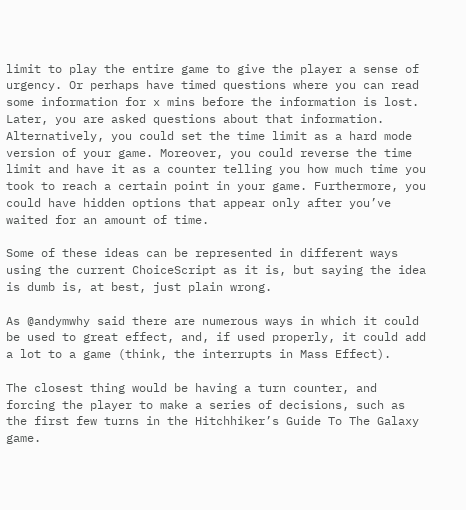limit to play the entire game to give the player a sense of urgency. Or perhaps have timed questions where you can read some information for x mins before the information is lost. Later, you are asked questions about that information. Alternatively, you could set the time limit as a hard mode version of your game. Moreover, you could reverse the time limit and have it as a counter telling you how much time you took to reach a certain point in your game. Furthermore, you could have hidden options that appear only after you’ve waited for an amount of time.

Some of these ideas can be represented in different ways using the current ChoiceScript as it is, but saying the idea is dumb is, at best, just plain wrong.

As @andymwhy said there are numerous ways in which it could be used to great effect, and, if used properly, it could add a lot to a game (think, the interrupts in Mass Effect).

The closest thing would be having a turn counter, and forcing the player to make a series of decisions, such as the first few turns in the Hitchhiker’s Guide To The Galaxy game.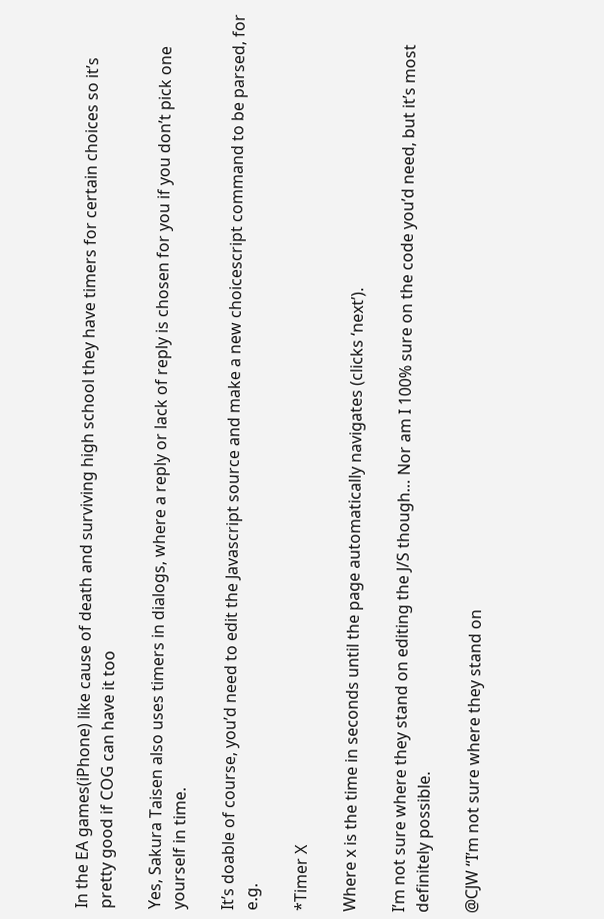In the EA games(iPhone) like cause of death and surviving high school they have timers for certain choices so it’s pretty good if COG can have it too

Yes, Sakura Taisen also uses timers in dialogs, where a reply or lack of reply is chosen for you if you don’t pick one yourself in time.

It’s doable of course, you’d need to edit the Javascript source and make a new choicescript command to be parsed, for e.g.

*Timer X

Where x is the time in seconds until the page automatically navigates (clicks ‘next’).

I’m not sure where they stand on editing the J/S though… Nor am I 100% sure on the code you’d need, but it’s most definitely possible.

@CJW “I’m not sure where they stand on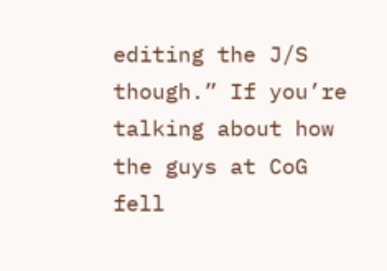editing the J/S though.” If you’re talking about how the guys at CoG fell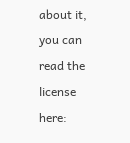about it, you can read the license here: